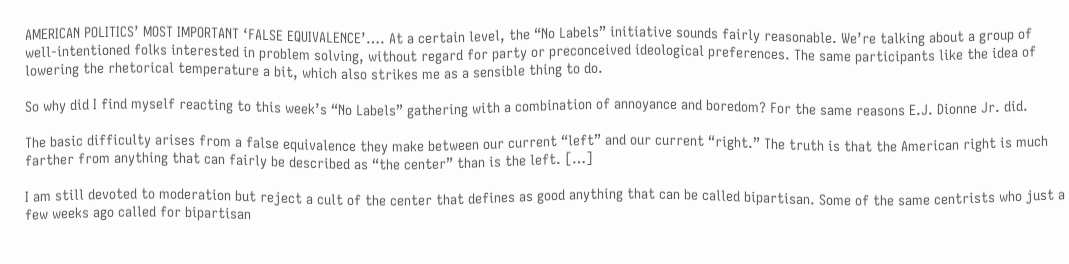AMERICAN POLITICS’ MOST IMPORTANT ‘FALSE EQUIVALENCE’…. At a certain level, the “No Labels” initiative sounds fairly reasonable. We’re talking about a group of well-intentioned folks interested in problem solving, without regard for party or preconceived ideological preferences. The same participants like the idea of lowering the rhetorical temperature a bit, which also strikes me as a sensible thing to do.

So why did I find myself reacting to this week’s “No Labels” gathering with a combination of annoyance and boredom? For the same reasons E.J. Dionne Jr. did.

The basic difficulty arises from a false equivalence they make between our current “left” and our current “right.” The truth is that the American right is much farther from anything that can fairly be described as “the center” than is the left. […]

I am still devoted to moderation but reject a cult of the center that defines as good anything that can be called bipartisan. Some of the same centrists who just a few weeks ago called for bipartisan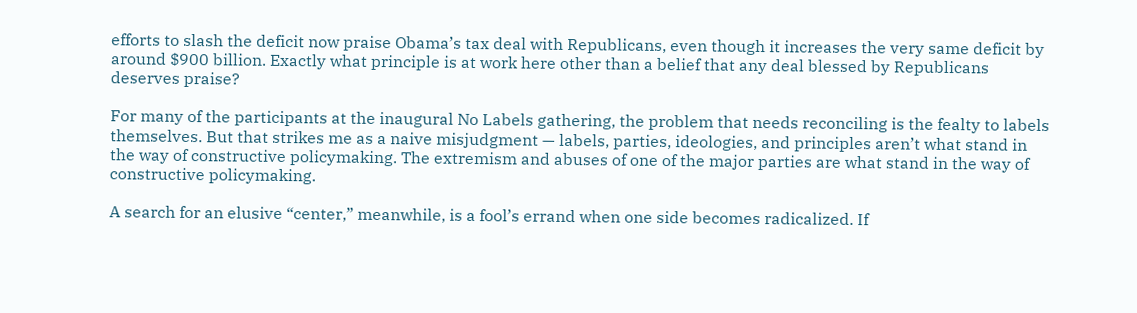efforts to slash the deficit now praise Obama’s tax deal with Republicans, even though it increases the very same deficit by around $900 billion. Exactly what principle is at work here other than a belief that any deal blessed by Republicans deserves praise?

For many of the participants at the inaugural No Labels gathering, the problem that needs reconciling is the fealty to labels themselves. But that strikes me as a naive misjudgment — labels, parties, ideologies, and principles aren’t what stand in the way of constructive policymaking. The extremism and abuses of one of the major parties are what stand in the way of constructive policymaking.

A search for an elusive “center,” meanwhile, is a fool’s errand when one side becomes radicalized. If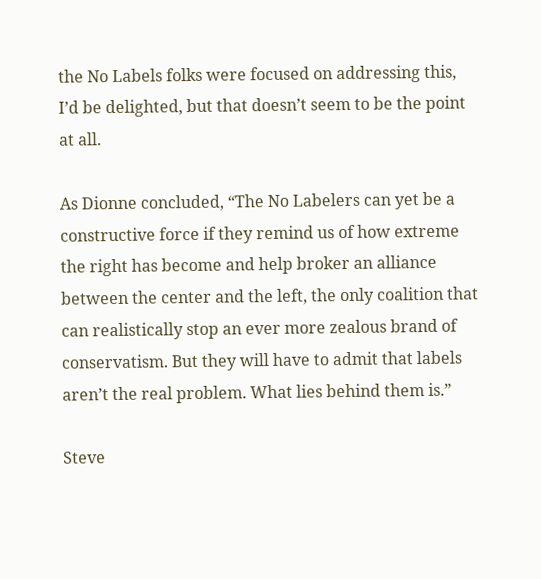the No Labels folks were focused on addressing this, I’d be delighted, but that doesn’t seem to be the point at all.

As Dionne concluded, “The No Labelers can yet be a constructive force if they remind us of how extreme the right has become and help broker an alliance between the center and the left, the only coalition that can realistically stop an ever more zealous brand of conservatism. But they will have to admit that labels aren’t the real problem. What lies behind them is.”

Steve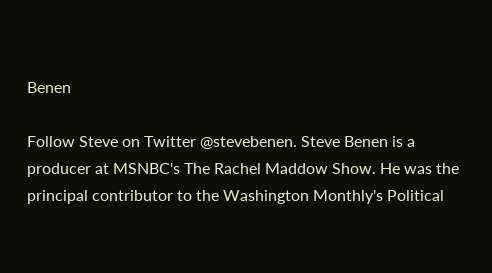Benen

Follow Steve on Twitter @stevebenen. Steve Benen is a producer at MSNBC's The Rachel Maddow Show. He was the principal contributor to the Washington Monthly's Political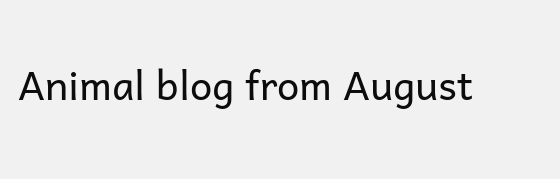Animal blog from August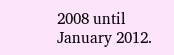2008 until January 2012.